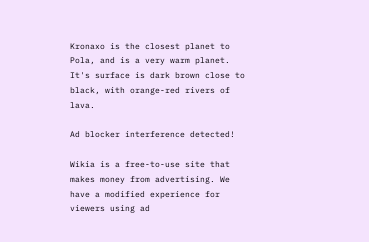Kronaxo is the closest planet to Pola, and is a very warm planet. It's surface is dark brown close to black, with orange-red rivers of lava.

Ad blocker interference detected!

Wikia is a free-to-use site that makes money from advertising. We have a modified experience for viewers using ad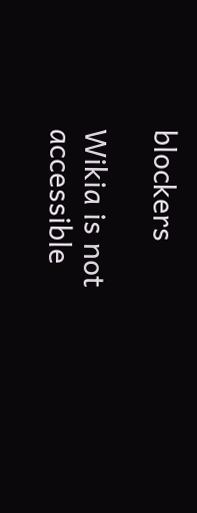blockers

Wikia is not accessible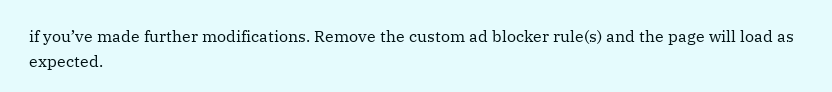if you’ve made further modifications. Remove the custom ad blocker rule(s) and the page will load as expected.